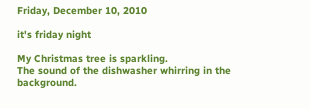Friday, December 10, 2010

it's friday night

My Christmas tree is sparkling.
The sound of the dishwasher whirring in the background.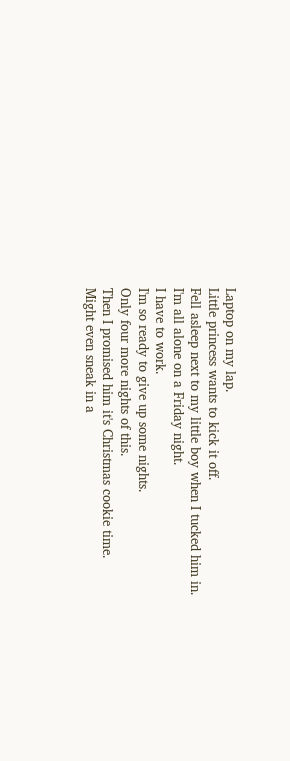Laptop on my lap.
Little princess wants to kick it off.
Fell asleep next to my little boy when I tucked him in.
I'm all alone on a Friday night.
I have to work.
I'm so ready to give up some nights.
Only four more nights of this.
Then I promised him it's Christmas cookie time.
Might even sneak in a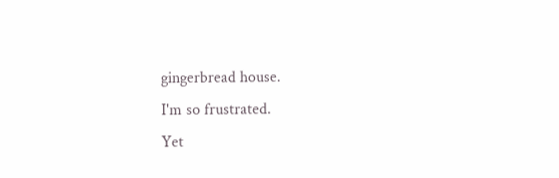gingerbread house.
I'm so frustrated.
Yet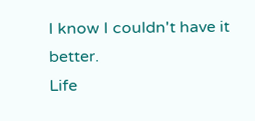I know I couldn't have it better.
Life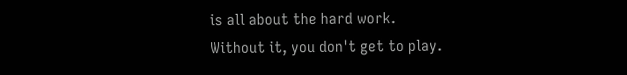is all about the hard work.
Without it, you don't get to play.